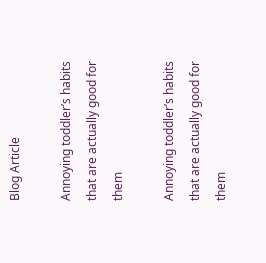Blog Article

Annoying toddler’s habits that are actually good for them

Annoying toddler’s habits that are actually good for them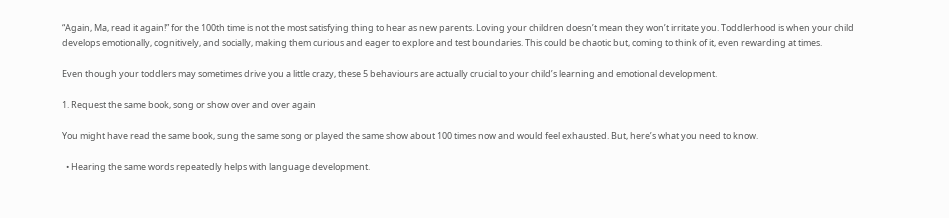“Again, Ma, read it again!” for the 100th time is not the most satisfying thing to hear as new parents. Loving your children doesn’t mean they won’t irritate you. Toddlerhood is when your child develops emotionally, cognitively, and socially, making them curious and eager to explore and test boundaries. This could be chaotic but, coming to think of it, even rewarding at times.

Even though your toddlers may sometimes drive you a little crazy, these 5 behaviours are actually crucial to your child’s learning and emotional development.

1. Request the same book, song or show over and over again

You might have read the same book, sung the same song or played the same show about 100 times now and would feel exhausted. But, here’s what you need to know.

  • Hearing the same words repeatedly helps with language development.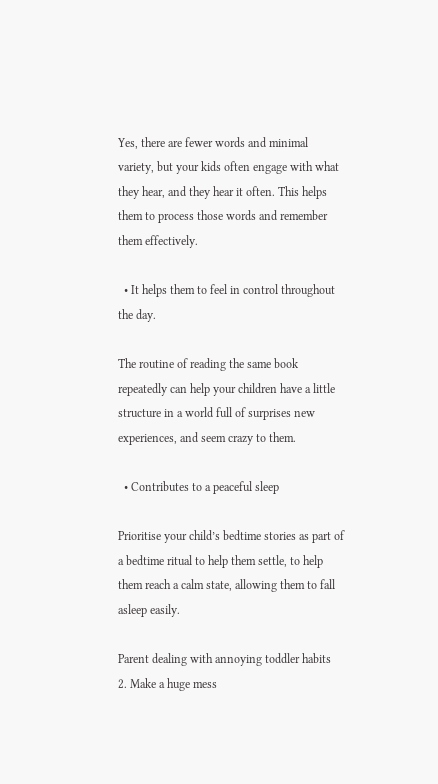Yes, there are fewer words and minimal variety, but your kids often engage with what they hear, and they hear it often. This helps them to process those words and remember them effectively.

  • It helps them to feel in control throughout the day.

The routine of reading the same book repeatedly can help your children have a little structure in a world full of surprises new experiences, and seem crazy to them.

  • Contributes to a peaceful sleep

Prioritise your child’s bedtime stories as part of a bedtime ritual to help them settle, to help them reach a calm state, allowing them to fall asleep easily.

Parent dealing with annoying toddler habits
2. Make a huge mess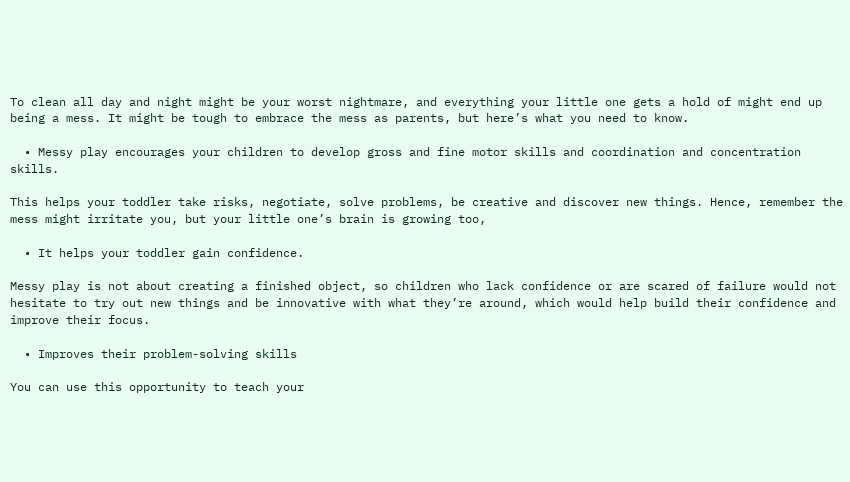To clean all day and night might be your worst nightmare, and everything your little one gets a hold of might end up being a mess. It might be tough to embrace the mess as parents, but here’s what you need to know.

  • Messy play encourages your children to develop gross and fine motor skills and coordination and concentration skills.

This helps your toddler take risks, negotiate, solve problems, be creative and discover new things. Hence, remember the mess might irritate you, but your little one’s brain is growing too,

  • It helps your toddler gain confidence.

Messy play is not about creating a finished object, so children who lack confidence or are scared of failure would not hesitate to try out new things and be innovative with what they’re around, which would help build their confidence and improve their focus.

  • Improves their problem-solving skills

You can use this opportunity to teach your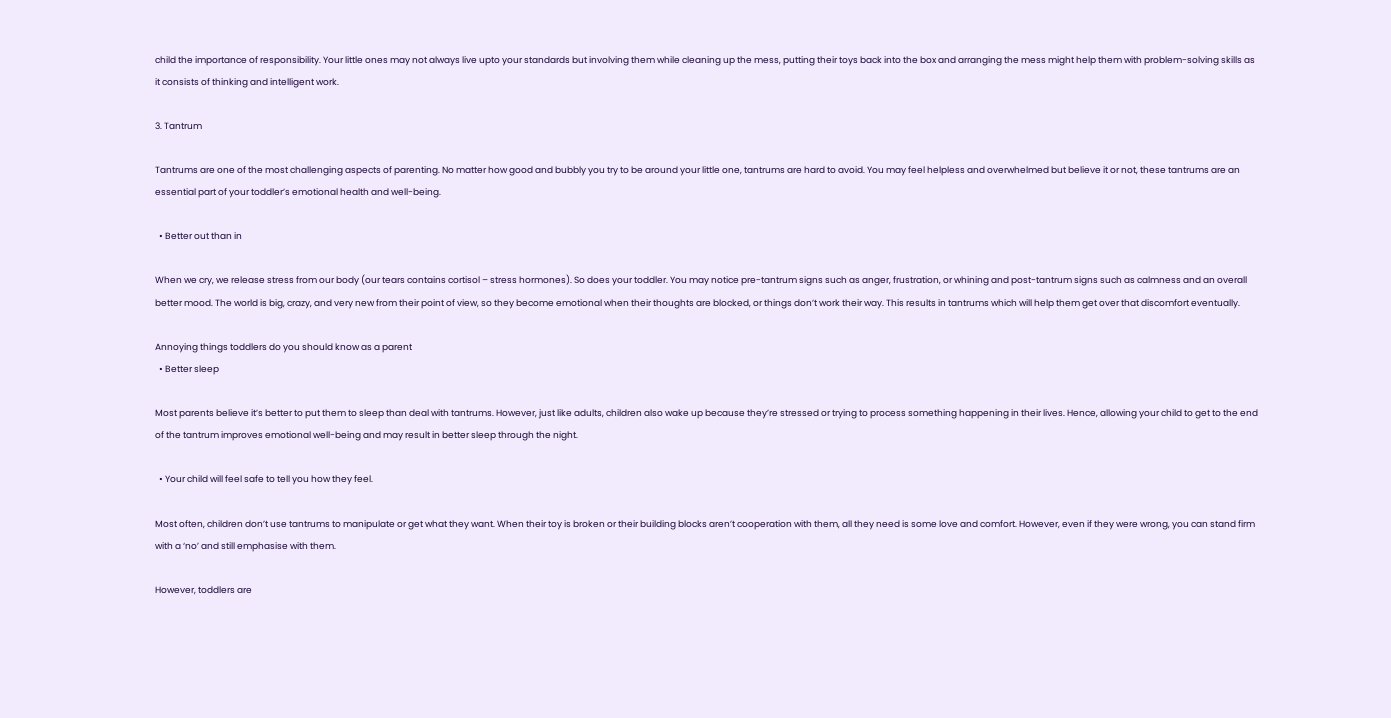child the importance of responsibility. Your little ones may not always live upto your standards but involving them while cleaning up the mess, putting their toys back into the box and arranging the mess might help them with problem-solving skills as it consists of thinking and intelligent work.

3. Tantrum

Tantrums are one of the most challenging aspects of parenting. No matter how good and bubbly you try to be around your little one, tantrums are hard to avoid. You may feel helpless and overwhelmed but believe it or not, these tantrums are an essential part of your toddler’s emotional health and well-being.

  • Better out than in

When we cry, we release stress from our body (our tears contains cortisol – stress hormones). So does your toddler. You may notice pre-tantrum signs such as anger, frustration, or whining and post-tantrum signs such as calmness and an overall better mood. The world is big, crazy, and very new from their point of view, so they become emotional when their thoughts are blocked, or things don’t work their way. This results in tantrums which will help them get over that discomfort eventually.

Annoying things toddlers do you should know as a parent
  • Better sleep

Most parents believe it’s better to put them to sleep than deal with tantrums. However, just like adults, children also wake up because they’re stressed or trying to process something happening in their lives. Hence, allowing your child to get to the end of the tantrum improves emotional well-being and may result in better sleep through the night.

  • Your child will feel safe to tell you how they feel.

Most often, children don’t use tantrums to manipulate or get what they want. When their toy is broken or their building blocks aren’t cooperation with them, all they need is some love and comfort. However, even if they were wrong, you can stand firm with a ‘no’ and still emphasise with them.

However, toddlers are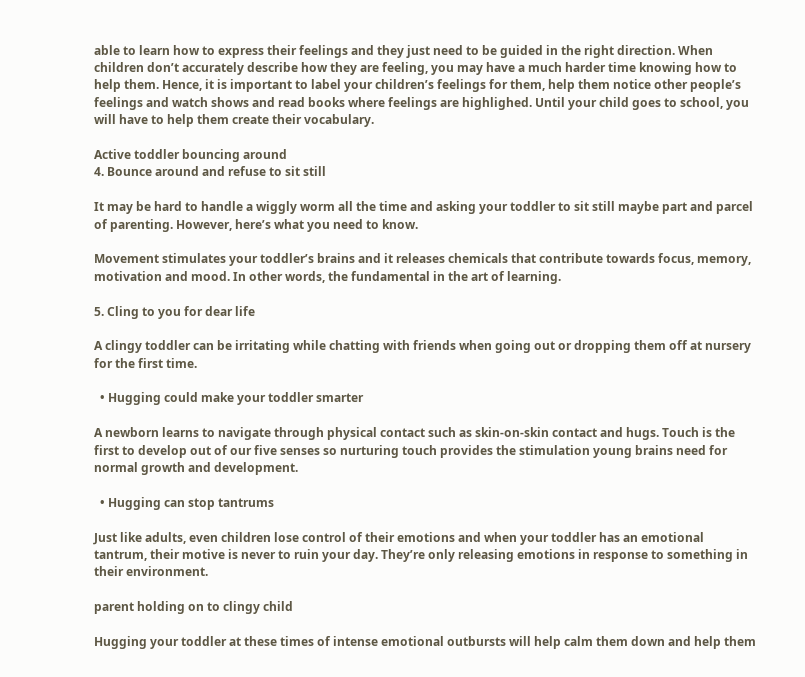able to learn how to express their feelings and they just need to be guided in the right direction. When children don’t accurately describe how they are feeling, you may have a much harder time knowing how to help them. Hence, it is important to label your children’s feelings for them, help them notice other people’s feelings and watch shows and read books where feelings are highlighed. Until your child goes to school, you will have to help them create their vocabulary.

Active toddler bouncing around
4. Bounce around and refuse to sit still

It may be hard to handle a wiggly worm all the time and asking your toddler to sit still maybe part and parcel of parenting. However, here’s what you need to know.

Movement stimulates your toddler’s brains and it releases chemicals that contribute towards focus, memory, motivation and mood. In other words, the fundamental in the art of learning.

5. Cling to you for dear life

A clingy toddler can be irritating while chatting with friends when going out or dropping them off at nursery for the first time.

  • Hugging could make your toddler smarter

A newborn learns to navigate through physical contact such as skin-on-skin contact and hugs. Touch is the first to develop out of our five senses so nurturing touch provides the stimulation young brains need for normal growth and development.

  • Hugging can stop tantrums

Just like adults, even children lose control of their emotions and when your toddler has an emotional tantrum, their motive is never to ruin your day. They’re only releasing emotions in response to something in their environment.

parent holding on to clingy child

Hugging your toddler at these times of intense emotional outbursts will help calm them down and help them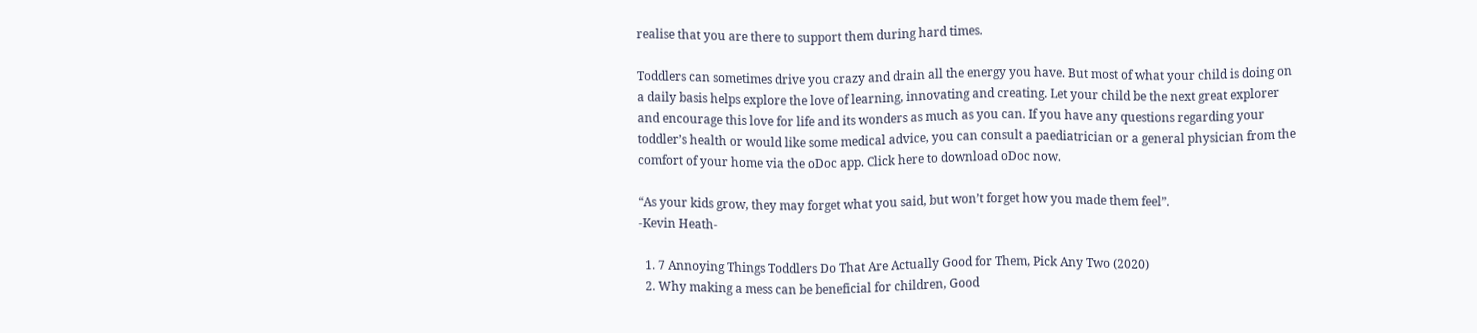realise that you are there to support them during hard times.

Toddlers can sometimes drive you crazy and drain all the energy you have. But most of what your child is doing on a daily basis helps explore the love of learning, innovating and creating. Let your child be the next great explorer and encourage this love for life and its wonders as much as you can. If you have any questions regarding your toddler’s health or would like some medical advice, you can consult a paediatrician or a general physician from the comfort of your home via the oDoc app. Click here to download oDoc now.

“As your kids grow, they may forget what you said, but won’t forget how you made them feel”.
-Kevin Heath-

  1. 7 Annoying Things Toddlers Do That Are Actually Good for Them, Pick Any Two (2020)
  2. Why making a mess can be beneficial for children, Good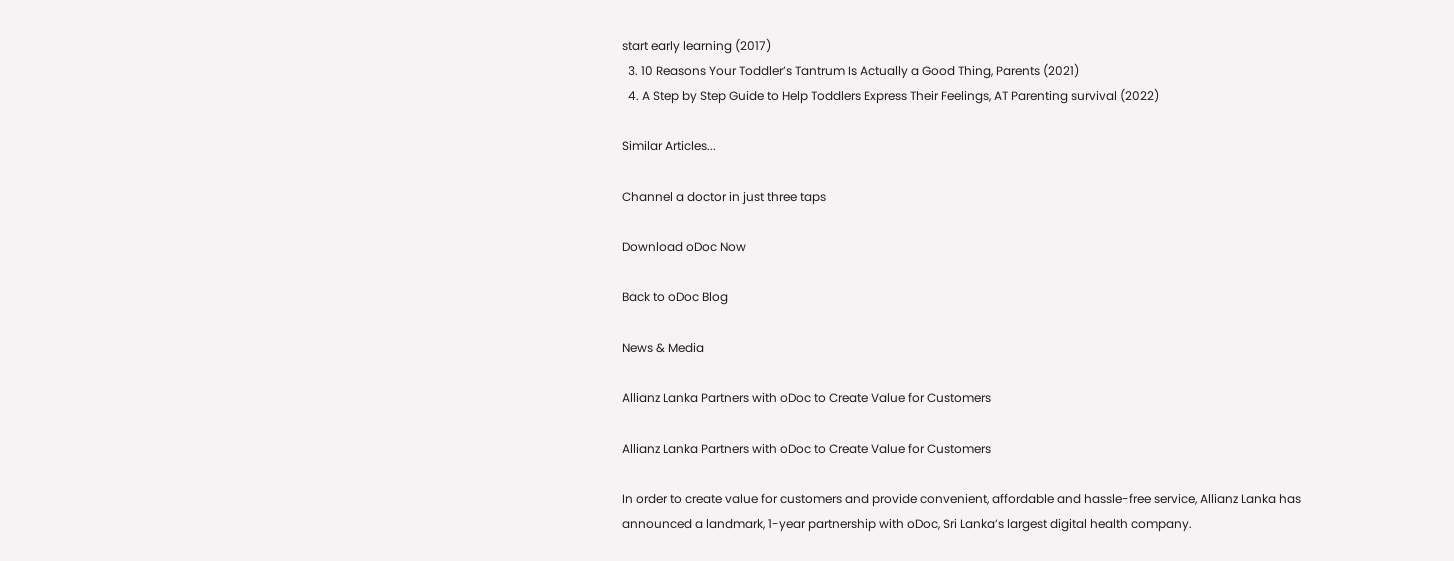start early learning (2017)
  3. 10 Reasons Your Toddler’s Tantrum Is Actually a Good Thing, Parents (2021)
  4. A Step by Step Guide to Help Toddlers Express Their Feelings, AT Parenting survival (2022)

Similar Articles...

Channel a doctor in just three taps

Download oDoc Now

Back to oDoc Blog

News & Media

Allianz Lanka Partners with oDoc to Create Value for Customers

Allianz Lanka Partners with oDoc to Create Value for Customers

In order to create value for customers and provide convenient, affordable and hassle-free service, Allianz Lanka has announced a landmark, 1-year partnership with oDoc, Sri Lanka’s largest digital health company.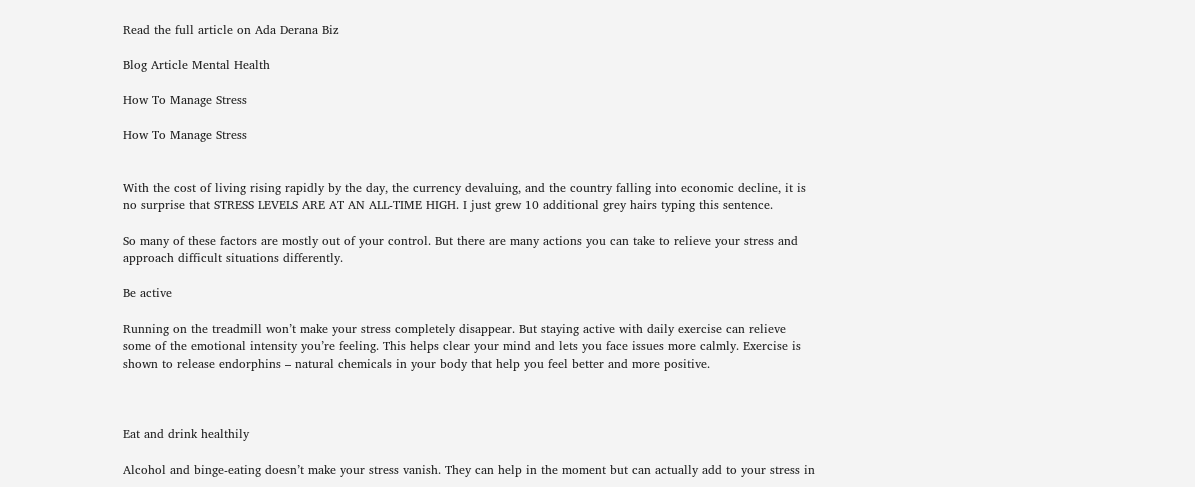Read the full article on Ada Derana Biz

Blog Article Mental Health

How To Manage Stress

How To Manage Stress


With the cost of living rising rapidly by the day, the currency devaluing, and the country falling into economic decline, it is no surprise that STRESS LEVELS ARE AT AN ALL-TIME HIGH. I just grew 10 additional grey hairs typing this sentence.

So many of these factors are mostly out of your control. But there are many actions you can take to relieve your stress and approach difficult situations differently.

Be active

Running on the treadmill won’t make your stress completely disappear. But staying active with daily exercise can relieve some of the emotional intensity you’re feeling. This helps clear your mind and lets you face issues more calmly. Exercise is shown to release endorphins – natural chemicals in your body that help you feel better and more positive.



Eat and drink healthily

Alcohol and binge-eating doesn’t make your stress vanish. They can help in the moment but can actually add to your stress in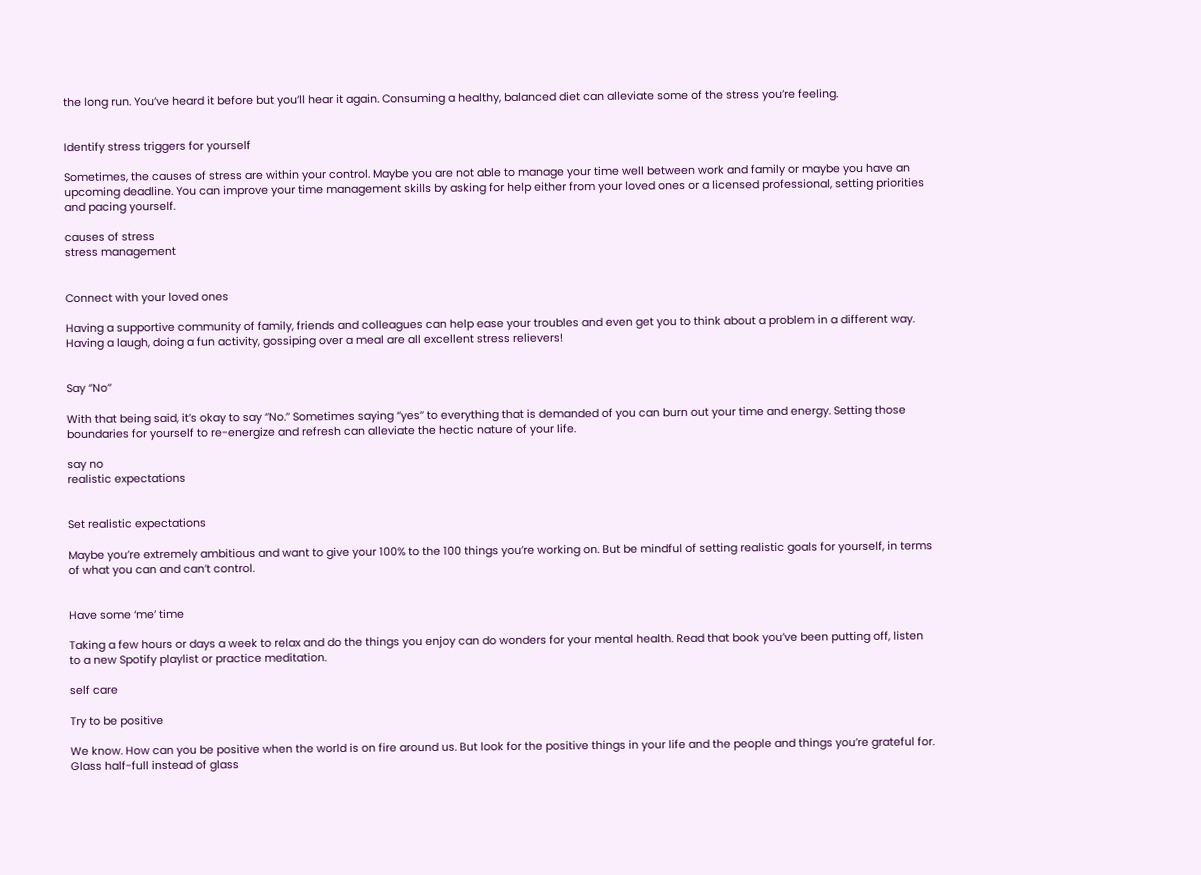the long run. You’ve heard it before but you’ll hear it again. Consuming a healthy, balanced diet can alleviate some of the stress you’re feeling.


Identify stress triggers for yourself

Sometimes, the causes of stress are within your control. Maybe you are not able to manage your time well between work and family or maybe you have an upcoming deadline. You can improve your time management skills by asking for help either from your loved ones or a licensed professional, setting priorities and pacing yourself.

causes of stress
stress management


Connect with your loved ones

Having a supportive community of family, friends and colleagues can help ease your troubles and even get you to think about a problem in a different way. Having a laugh, doing a fun activity, gossiping over a meal are all excellent stress relievers!


Say ‘’No’’

With that being said, it’s okay to say ‘’No.’’ Sometimes saying ‘’yes’’ to everything that is demanded of you can burn out your time and energy. Setting those boundaries for yourself to re-energize and refresh can alleviate the hectic nature of your life.

say no
realistic expectations


Set realistic expectations

Maybe you’re extremely ambitious and want to give your 100% to the 100 things you’re working on. But be mindful of setting realistic goals for yourself, in terms of what you can and can’t control.


Have some ‘me’ time

Taking a few hours or days a week to relax and do the things you enjoy can do wonders for your mental health. Read that book you’ve been putting off, listen to a new Spotify playlist or practice meditation.

self care

Try to be positive

We know. How can you be positive when the world is on fire around us. But look for the positive things in your life and the people and things you’re grateful for. Glass half-full instead of glass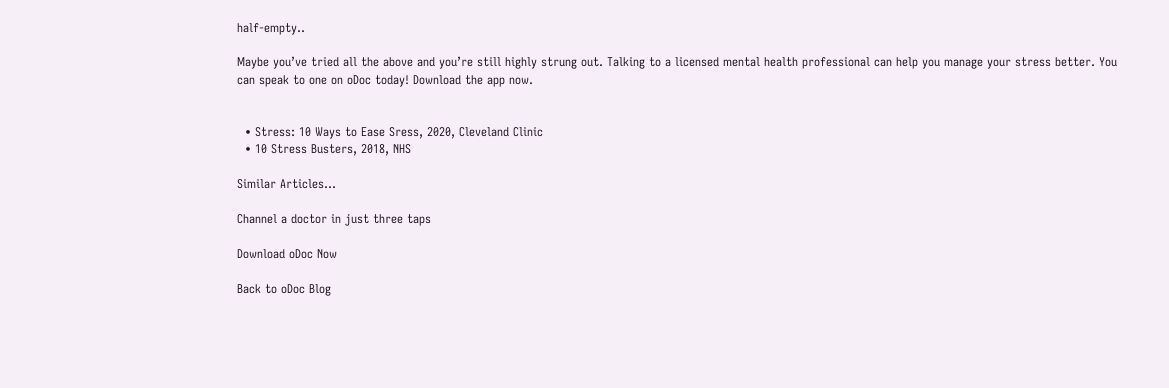half-empty..

Maybe you’ve tried all the above and you’re still highly strung out. Talking to a licensed mental health professional can help you manage your stress better. You can speak to one on oDoc today! Download the app now.


  • Stress: 10 Ways to Ease Sress, 2020, Cleveland Clinic
  • 10 Stress Busters, 2018, NHS

Similar Articles...

Channel a doctor in just three taps

Download oDoc Now

Back to oDoc Blog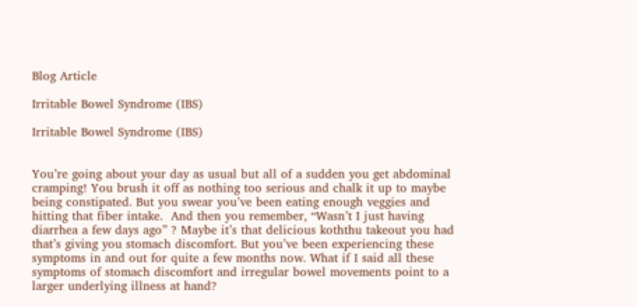Blog Article

Irritable Bowel Syndrome (IBS)

Irritable Bowel Syndrome (IBS)


You’re going about your day as usual but all of a sudden you get abdominal cramping! You brush it off as nothing too serious and chalk it up to maybe being constipated. But you swear you’ve been eating enough veggies and hitting that fiber intake.  And then you remember, “Wasn’t I just having diarrhea a few days ago” ? Maybe it’s that delicious koththu takeout you had that’s giving you stomach discomfort. But you’ve been experiencing these symptoms in and out for quite a few months now. What if I said all these symptoms of stomach discomfort and irregular bowel movements point to a larger underlying illness at hand?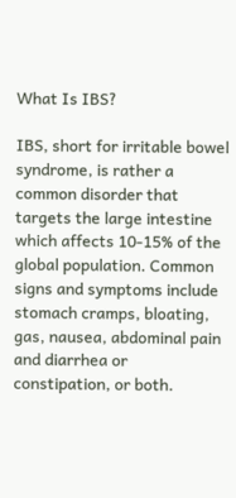What Is IBS?

IBS, short for irritable bowel syndrome, is rather a common disorder that targets the large intestine which affects 10-15% of the global population. Common signs and symptoms include stomach cramps, bloating, gas, nausea, abdominal pain and diarrhea or constipation, or both.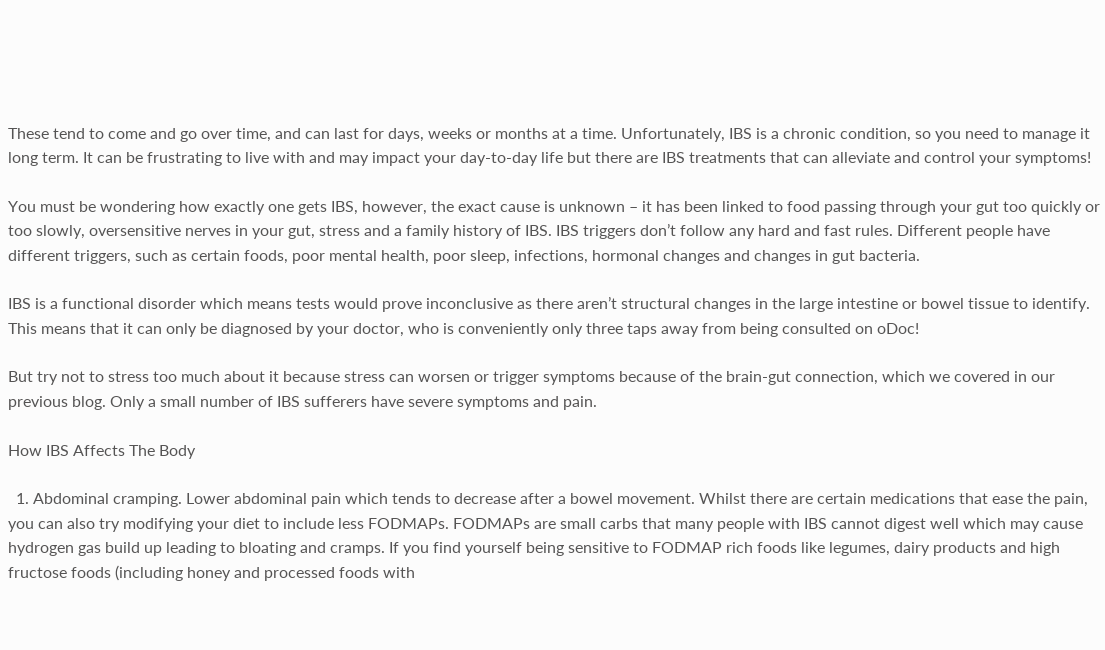These tend to come and go over time, and can last for days, weeks or months at a time. Unfortunately, IBS is a chronic condition, so you need to manage it long term. It can be frustrating to live with and may impact your day-to-day life but there are IBS treatments that can alleviate and control your symptoms!

You must be wondering how exactly one gets IBS, however, the exact cause is unknown – it has been linked to food passing through your gut too quickly or too slowly, oversensitive nerves in your gut, stress and a family history of IBS. IBS triggers don’t follow any hard and fast rules. Different people have different triggers, such as certain foods, poor mental health, poor sleep, infections, hormonal changes and changes in gut bacteria.

IBS is a functional disorder which means tests would prove inconclusive as there aren’t structural changes in the large intestine or bowel tissue to identify. This means that it can only be diagnosed by your doctor, who is conveniently only three taps away from being consulted on oDoc!

But try not to stress too much about it because stress can worsen or trigger symptoms because of the brain-gut connection, which we covered in our previous blog. Only a small number of IBS sufferers have severe symptoms and pain.

How IBS Affects The Body

  1. Abdominal cramping. Lower abdominal pain which tends to decrease after a bowel movement. Whilst there are certain medications that ease the pain, you can also try modifying your diet to include less FODMAPs. FODMAPs are small carbs that many people with IBS cannot digest well which may cause hydrogen gas build up leading to bloating and cramps. If you find yourself being sensitive to FODMAP rich foods like legumes, dairy products and high fructose foods (including honey and processed foods with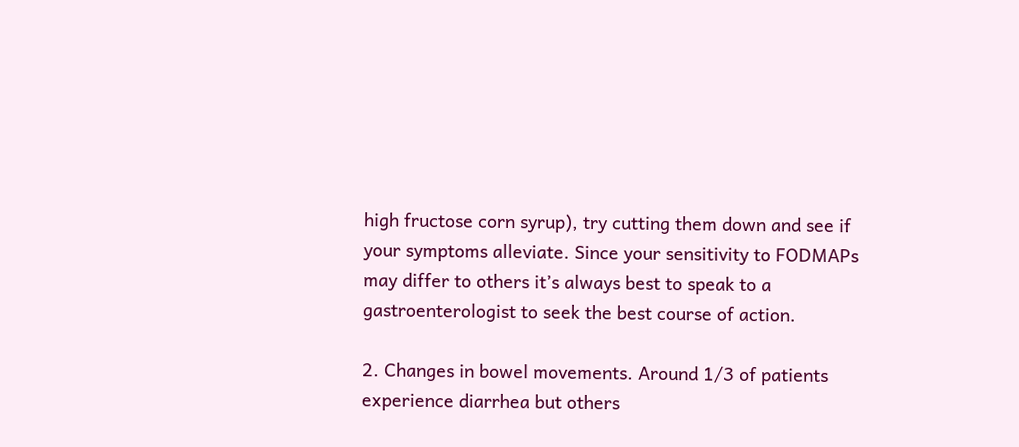high fructose corn syrup), try cutting them down and see if your symptoms alleviate. Since your sensitivity to FODMAPs may differ to others it’s always best to speak to a gastroenterologist to seek the best course of action.

2. Changes in bowel movements. Around 1/3 of patients experience diarrhea but others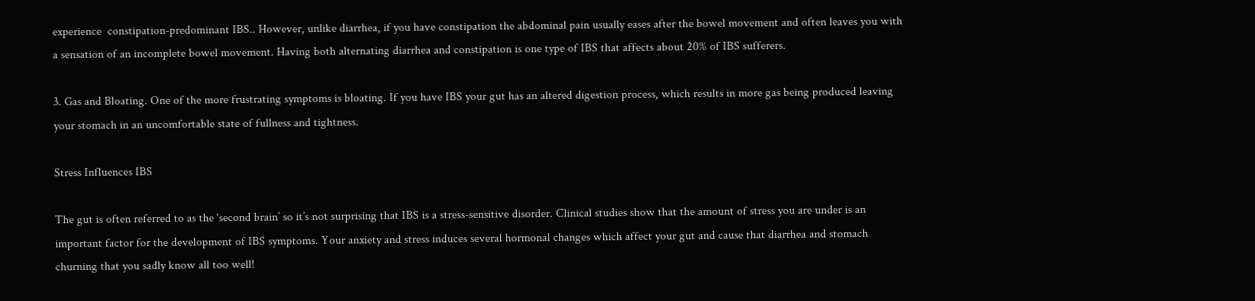experience  constipation-predominant IBS.. However, unlike diarrhea, if you have constipation the abdominal pain usually eases after the bowel movement and often leaves you with a sensation of an incomplete bowel movement. Having both alternating diarrhea and constipation is one type of IBS that affects about 20% of IBS sufferers.

3. Gas and Bloating. One of the more frustrating symptoms is bloating. If you have IBS your gut has an altered digestion process, which results in more gas being produced leaving your stomach in an uncomfortable state of fullness and tightness.

Stress Influences IBS

The gut is often referred to as the ‘second brain’ so it’s not surprising that IBS is a stress-sensitive disorder. Clinical studies show that the amount of stress you are under is an important factor for the development of IBS symptoms. Your anxiety and stress induces several hormonal changes which affect your gut and cause that diarrhea and stomach churning that you sadly know all too well!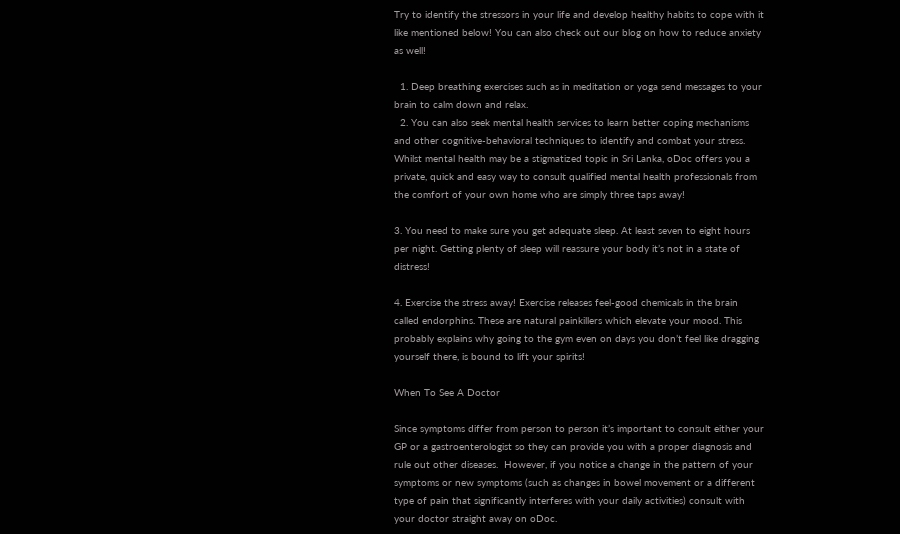Try to identify the stressors in your life and develop healthy habits to cope with it like mentioned below! You can also check out our blog on how to reduce anxiety as well!

  1. Deep breathing exercises such as in meditation or yoga send messages to your brain to calm down and relax.
  2. You can also seek mental health services to learn better coping mechanisms and other cognitive-behavioral techniques to identify and combat your stress. Whilst mental health may be a stigmatized topic in Sri Lanka, oDoc offers you a private, quick and easy way to consult qualified mental health professionals from the comfort of your own home who are simply three taps away!

3. You need to make sure you get adequate sleep. At least seven to eight hours per night. Getting plenty of sleep will reassure your body it’s not in a state of distress!

4. Exercise the stress away! Exercise releases feel-good chemicals in the brain called endorphins. These are natural painkillers which elevate your mood. This probably explains why going to the gym even on days you don’t feel like dragging yourself there, is bound to lift your spirits!

When To See A Doctor

Since symptoms differ from person to person it’s important to consult either your GP or a gastroenterologist so they can provide you with a proper diagnosis and rule out other diseases.  However, if you notice a change in the pattern of your symptoms or new symptoms (such as changes in bowel movement or a different type of pain that significantly interferes with your daily activities) consult with your doctor straight away on oDoc.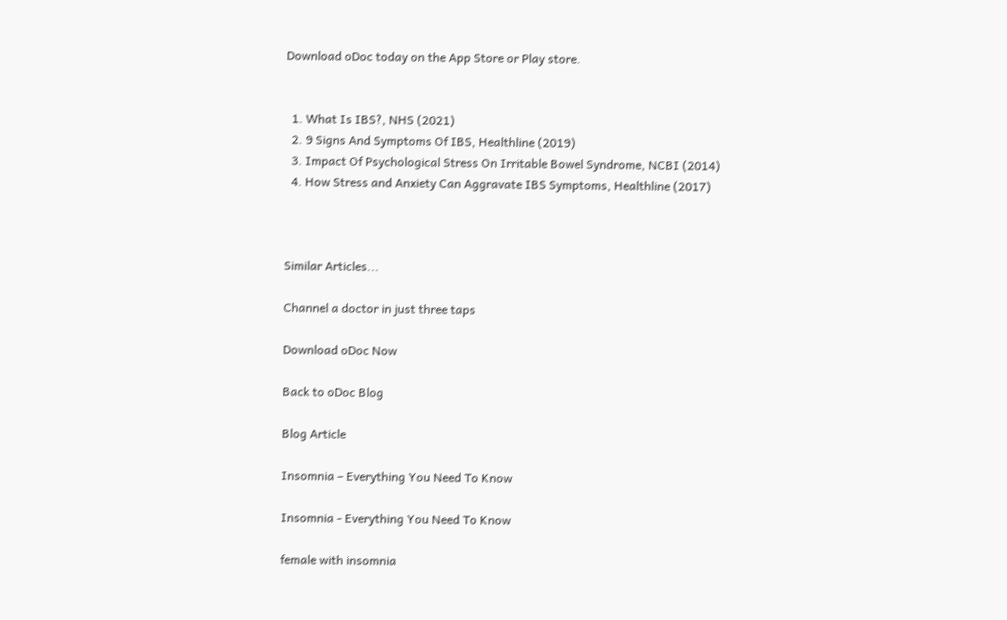Download oDoc today on the App Store or Play store.


  1. What Is IBS?, NHS (2021)
  2. 9 Signs And Symptoms Of IBS, Healthline (2019)
  3. Impact Of Psychological Stress On Irritable Bowel Syndrome, NCBI (2014)
  4. How Stress and Anxiety Can Aggravate IBS Symptoms, Healthline (2017)



Similar Articles...

Channel a doctor in just three taps

Download oDoc Now

Back to oDoc Blog

Blog Article

Insomnia – Everything You Need To Know

Insomnia - Everything You Need To Know

female with insomnia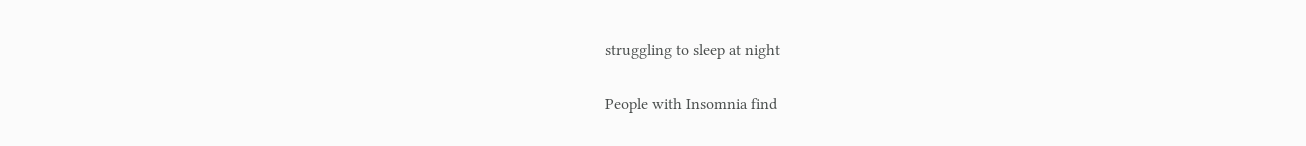struggling to sleep at night

People with Insomnia find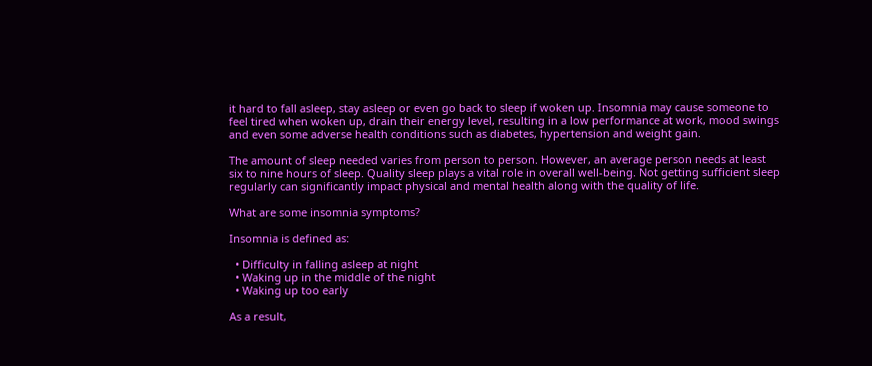it hard to fall asleep, stay asleep or even go back to sleep if woken up. Insomnia may cause someone to feel tired when woken up, drain their energy level, resulting in a low performance at work, mood swings and even some adverse health conditions such as diabetes, hypertension and weight gain.

The amount of sleep needed varies from person to person. However, an average person needs at least six to nine hours of sleep. Quality sleep plays a vital role in overall well-being. Not getting sufficient sleep regularly can significantly impact physical and mental health along with the quality of life.

What are some insomnia symptoms?

Insomnia is defined as:

  • Difficulty in falling asleep at night
  • Waking up in the middle of the night
  • Waking up too early

As a result,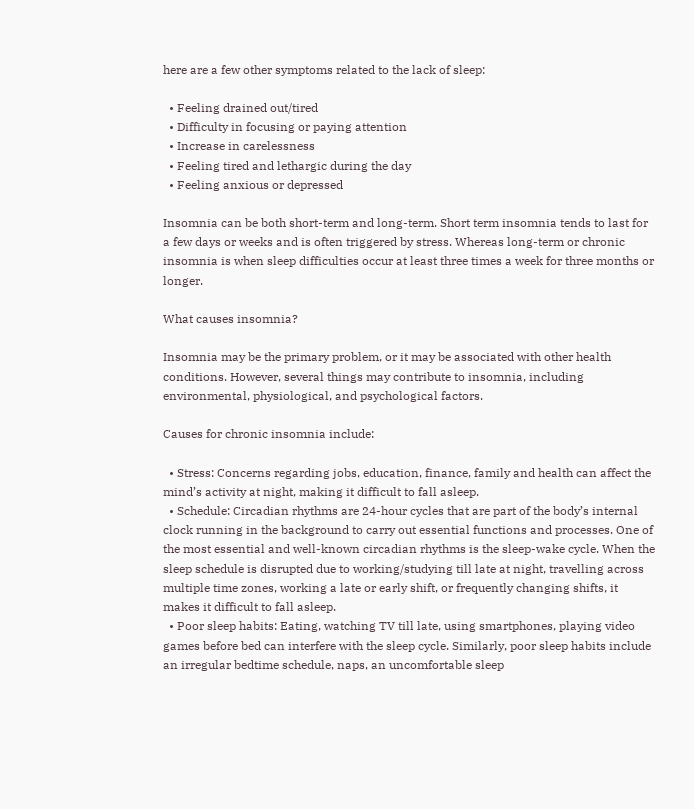here are a few other symptoms related to the lack of sleep:

  • Feeling drained out/tired
  • Difficulty in focusing or paying attention
  • Increase in carelessness
  • Feeling tired and lethargic during the day
  • Feeling anxious or depressed

Insomnia can be both short-term and long-term. Short term insomnia tends to last for a few days or weeks and is often triggered by stress. Whereas long-term or chronic insomnia is when sleep difficulties occur at least three times a week for three months or longer.

What causes insomnia?

Insomnia may be the primary problem, or it may be associated with other health conditions. However, several things may contribute to insomnia, including environmental, physiological, and psychological factors.

Causes for chronic insomnia include:

  • Stress: Concerns regarding jobs, education, finance, family and health can affect the mind’s activity at night, making it difficult to fall asleep.
  • Schedule: Circadian rhythms are 24-hour cycles that are part of the body’s internal clock running in the background to carry out essential functions and processes. One of the most essential and well-known circadian rhythms is the sleep-wake cycle. When the sleep schedule is disrupted due to working/studying till late at night, travelling across multiple time zones, working a late or early shift, or frequently changing shifts, it makes it difficult to fall asleep.
  • Poor sleep habits: Eating, watching TV till late, using smartphones, playing video games before bed can interfere with the sleep cycle. Similarly, poor sleep habits include an irregular bedtime schedule, naps, an uncomfortable sleep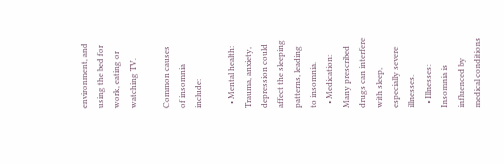environment, and using the bed for work, eating or watching TV.

Common causes of insomnia include:

  • Mental health: Trauma, anxiety, depression could affect the sleeping patterns, leading to insomnia.
  • Medication: Many prescribed drugs can interfere with sleep, especially severe illnesses.
  • Illnesses: Insomnia is influenced by medical conditions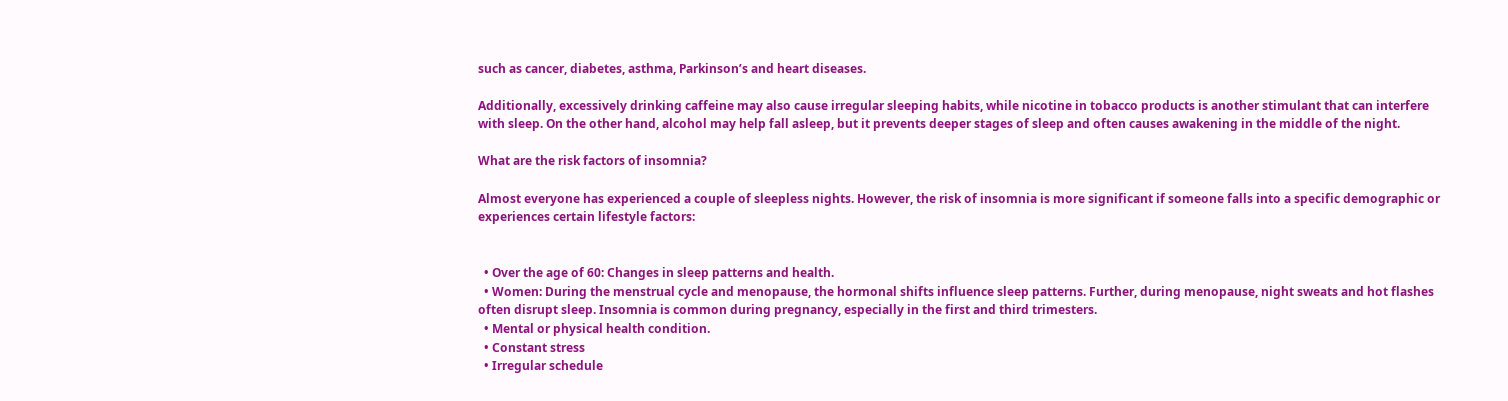such as cancer, diabetes, asthma, Parkinson’s and heart diseases.

Additionally, excessively drinking caffeine may also cause irregular sleeping habits, while nicotine in tobacco products is another stimulant that can interfere with sleep. On the other hand, alcohol may help fall asleep, but it prevents deeper stages of sleep and often causes awakening in the middle of the night.

What are the risk factors of insomnia?

Almost everyone has experienced a couple of sleepless nights. However, the risk of insomnia is more significant if someone falls into a specific demographic or experiences certain lifestyle factors:


  • Over the age of 60: Changes in sleep patterns and health.
  • Women: During the menstrual cycle and menopause, the hormonal shifts influence sleep patterns. Further, during menopause, night sweats and hot flashes often disrupt sleep. Insomnia is common during pregnancy, especially in the first and third trimesters.
  • Mental or physical health condition.
  • Constant stress
  • Irregular schedule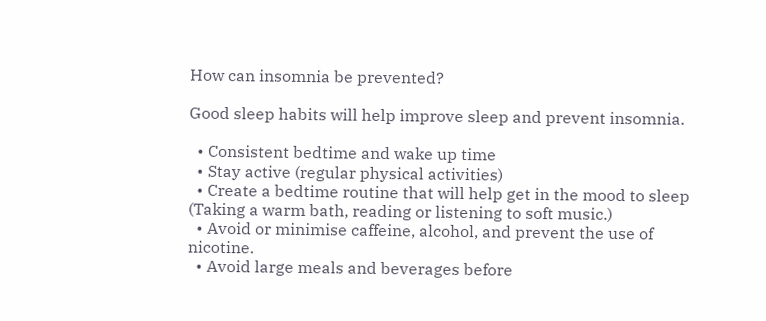How can insomnia be prevented?

Good sleep habits will help improve sleep and prevent insomnia.

  • Consistent bedtime and wake up time
  • Stay active (regular physical activities)
  • Create a bedtime routine that will help get in the mood to sleep (Taking a warm bath, reading or listening to soft music.)
  • Avoid or minimise caffeine, alcohol, and prevent the use of nicotine.
  • Avoid large meals and beverages before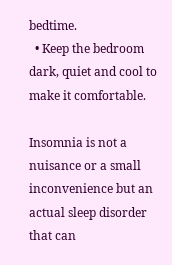bedtime.
  • Keep the bedroom dark, quiet and cool to make it comfortable.

Insomnia is not a nuisance or a small inconvenience but an actual sleep disorder that can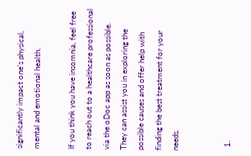significantly impact one’s physical, mental and emotional health.

If you think you have insomnia, feel free to reach out to a healthcare professional via the oDoc app as soon as possible. They can assist you in exploring the possible causes and offer help with finding the best treatment for your needs.


  1.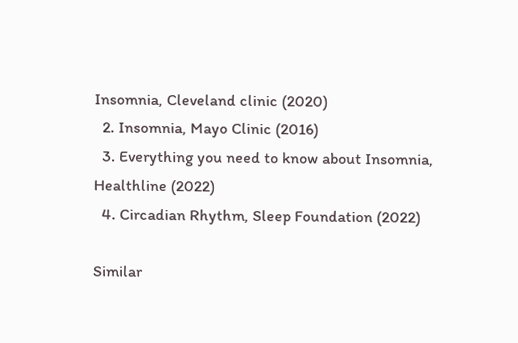Insomnia, Cleveland clinic (2020)
  2. Insomnia, Mayo Clinic (2016)
  3. Everything you need to know about Insomnia, Healthline (2022)
  4. Circadian Rhythm, Sleep Foundation (2022)

Similar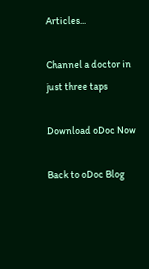Articles...

Channel a doctor in just three taps

Download oDoc Now

Back to oDoc Blog